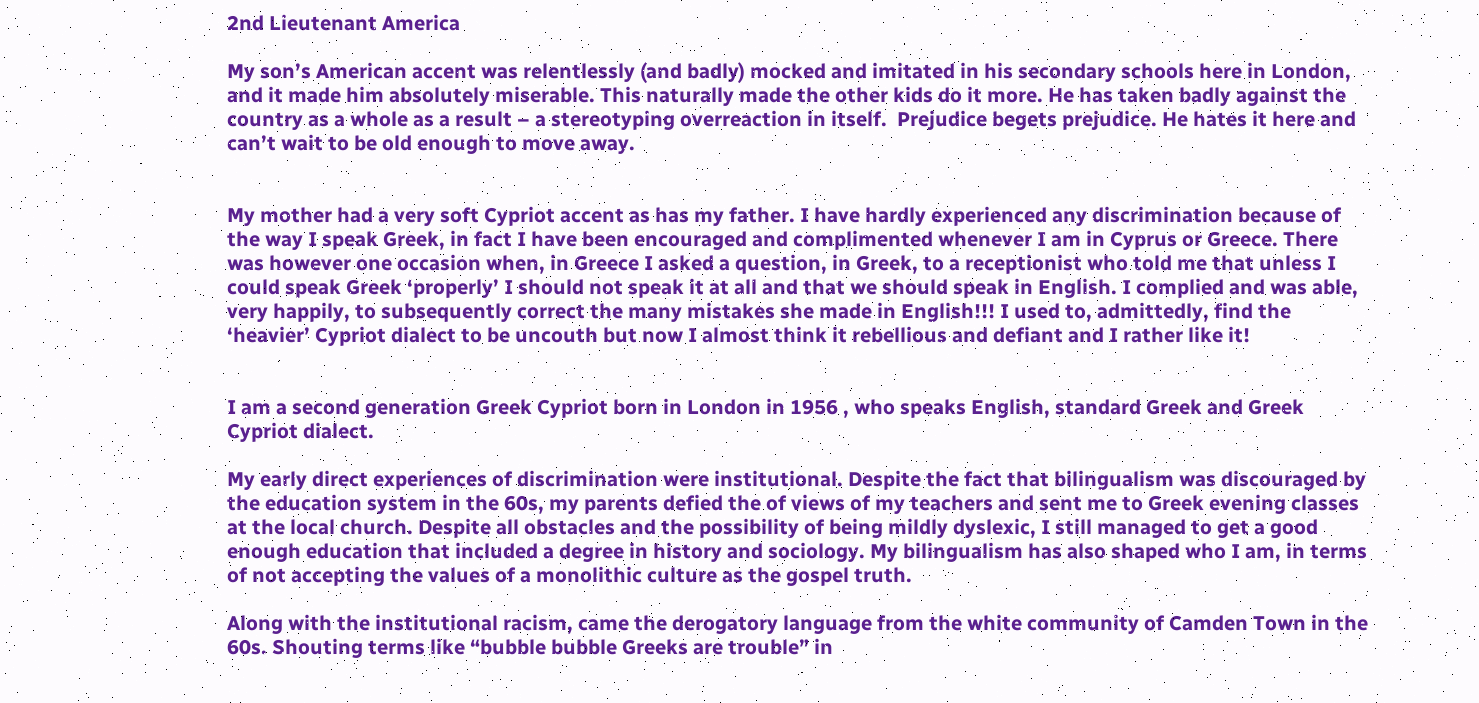2nd Lieutenant America

My son’s American accent was relentlessly (and badly) mocked and imitated in his secondary schools here in London, and it made him absolutely miserable. This naturally made the other kids do it more. He has taken badly against the country as a whole as a result – a stereotyping overreaction in itself.  Prejudice begets prejudice. He hates it here and can’t wait to be old enough to move away.


My mother had a very soft Cypriot accent as has my father. I have hardly experienced any discrimination because of the way I speak Greek, in fact I have been encouraged and complimented whenever I am in Cyprus or Greece. There was however one occasion when, in Greece I asked a question, in Greek, to a receptionist who told me that unless I could speak Greek ‘properly’ I should not speak it at all and that we should speak in English. I complied and was able, very happily, to subsequently correct the many mistakes she made in English!!! I used to, admittedly, find the ‘heavier’ Cypriot dialect to be uncouth but now I almost think it rebellious and defiant and I rather like it!


I am a second generation Greek Cypriot born in London in 1956 , who speaks English, standard Greek and Greek Cypriot dialect.

My early direct experiences of discrimination were institutional. Despite the fact that bilingualism was discouraged by the education system in the 60s, my parents defied the of views of my teachers and sent me to Greek evening classes at the local church. Despite all obstacles and the possibility of being mildly dyslexic, I still managed to get a good enough education that included a degree in history and sociology. My bilingualism has also shaped who I am, in terms of not accepting the values of a monolithic culture as the gospel truth.

Along with the institutional racism, came the derogatory language from the white community of Camden Town in the 60s. Shouting terms like “bubble bubble Greeks are trouble” in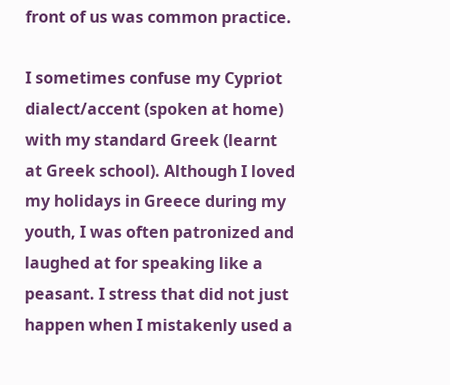front of us was common practice.

I sometimes confuse my Cypriot dialect/accent (spoken at home) with my standard Greek (learnt at Greek school). Although I loved my holidays in Greece during my youth, I was often patronized and laughed at for speaking like a peasant. I stress that did not just happen when I mistakenly used a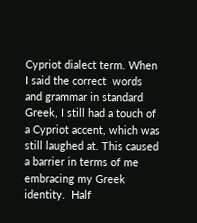Cypriot dialect term. When I said the correct  words and grammar in standard Greek, I still had a touch of a Cypriot accent, which was still laughed at. This caused a barrier in terms of me embracing my Greek identity.  Half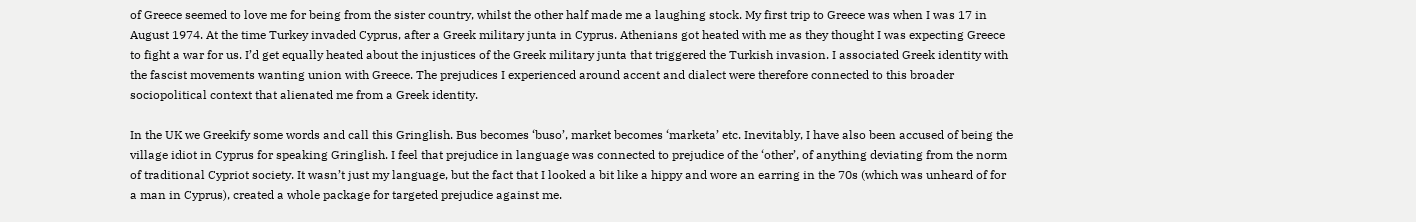of Greece seemed to love me for being from the sister country, whilst the other half made me a laughing stock. My first trip to Greece was when I was 17 in August 1974. At the time Turkey invaded Cyprus, after a Greek military junta in Cyprus. Athenians got heated with me as they thought I was expecting Greece to fight a war for us. I’d get equally heated about the injustices of the Greek military junta that triggered the Turkish invasion. I associated Greek identity with the fascist movements wanting union with Greece. The prejudices I experienced around accent and dialect were therefore connected to this broader sociopolitical context that alienated me from a Greek identity.

In the UK we Greekify some words and call this Gringlish. Bus becomes ‘buso’, market becomes ‘marketa’ etc. Inevitably, I have also been accused of being the village idiot in Cyprus for speaking Gringlish. I feel that prejudice in language was connected to prejudice of the ‘other’, of anything deviating from the norm of traditional Cypriot society. It wasn’t just my language, but the fact that I looked a bit like a hippy and wore an earring in the 70s (which was unheard of for a man in Cyprus), created a whole package for targeted prejudice against me.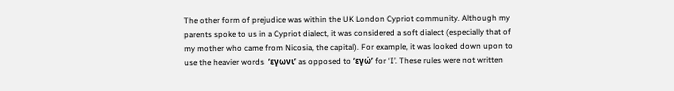The other form of prejudice was within the UK London Cypriot community. Although my parents spoke to us in a Cypriot dialect, it was considered a soft dialect (especially that of my mother who came from Nicosia, the capital). For example, it was looked down upon to use the heavier words  ‘εγωνι’ as opposed to ‘εγώ’ for ‘I’. These rules were not written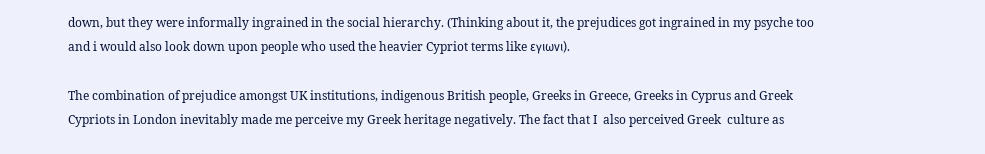down, but they were informally ingrained in the social hierarchy. (Thinking about it, the prejudices got ingrained in my psyche too and i would also look down upon people who used the heavier Cypriot terms like εγιωνι).

The combination of prejudice amongst UK institutions, indigenous British people, Greeks in Greece, Greeks in Cyprus and Greek Cypriots in London inevitably made me perceive my Greek heritage negatively. The fact that I  also perceived Greek  culture as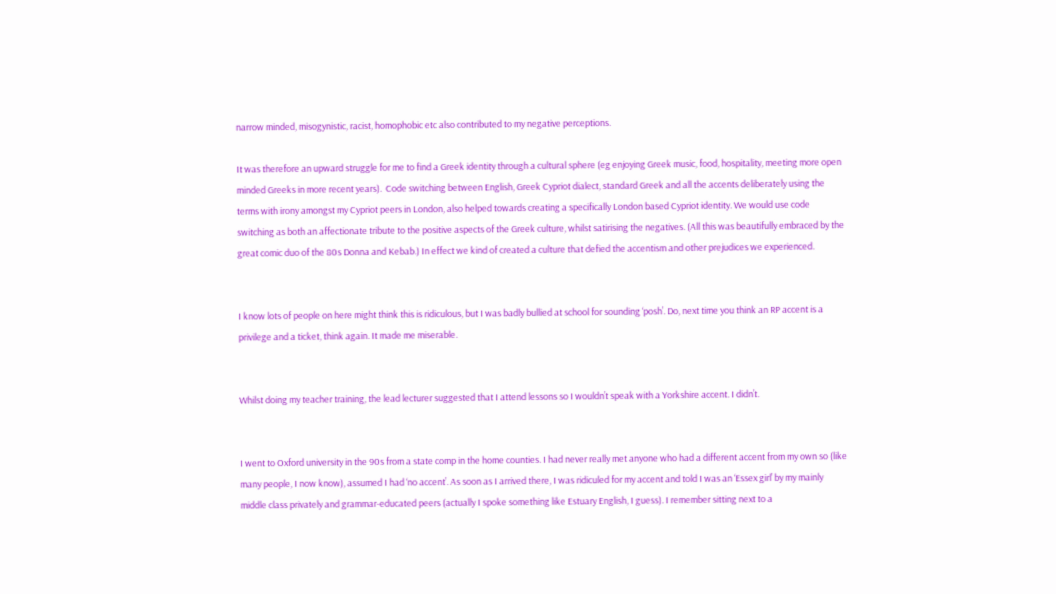narrow minded, misogynistic, racist, homophobic etc also contributed to my negative perceptions.

It was therefore an upward struggle for me to find a Greek identity through a cultural sphere (eg enjoying Greek music, food, hospitality, meeting more open minded Greeks in more recent years).  Code switching between English, Greek Cypriot dialect, standard Greek and all the accents deliberately using the terms with irony amongst my Cypriot peers in London, also helped towards creating a specifically London based Cypriot identity. We would use code switching as both an affectionate tribute to the positive aspects of the Greek culture, whilst satirising the negatives. (All this was beautifully embraced by the great comic duo of the 80s Donna and Kebab.) In effect we kind of created a culture that defied the accentism and other prejudices we experienced.


I know lots of people on here might think this is ridiculous, but I was badly bullied at school for sounding ‘posh’. Do, next time you think an RP accent is a privilege and a ticket, think again. It made me miserable.


Whilst doing my teacher training, the lead lecturer suggested that I attend lessons so I wouldn’t speak with a Yorkshire accent. I didn’t.


I went to Oxford university in the 90s from a state comp in the home counties. I had never really met anyone who had a different accent from my own so (like many people, I now know), assumed I had ‘no accent’. As soon as I arrived there, I was ridiculed for my accent and told I was an ‘Essex girl’ by my mainly middle class privately and grammar-educated peers (actually I spoke something like Estuary English, I guess). I remember sitting next to a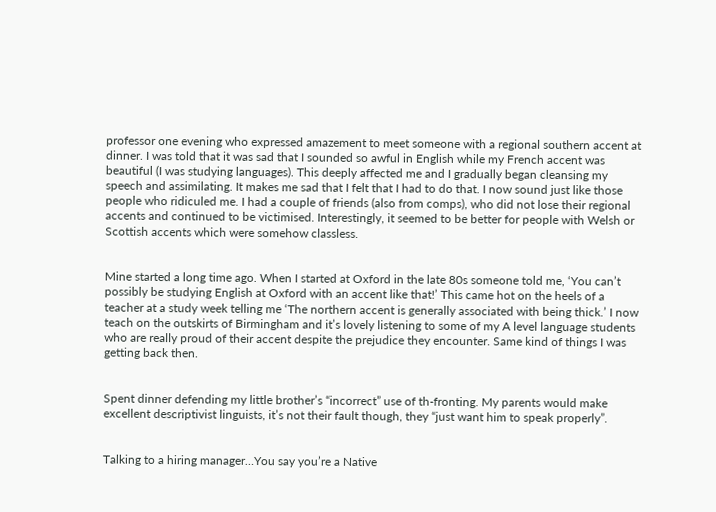professor one evening who expressed amazement to meet someone with a regional southern accent at dinner. I was told that it was sad that I sounded so awful in English while my French accent was beautiful (I was studying languages). This deeply affected me and I gradually began cleansing my speech and assimilating. It makes me sad that I felt that I had to do that. I now sound just like those people who ridiculed me. I had a couple of friends (also from comps), who did not lose their regional accents and continued to be victimised. Interestingly, it seemed to be better for people with Welsh or Scottish accents which were somehow classless.


Mine started a long time ago. When I started at Oxford in the late 80s someone told me, ‘You can’t possibly be studying English at Oxford with an accent like that!’ This came hot on the heels of a teacher at a study week telling me ‘The northern accent is generally associated with being thick.’ I now teach on the outskirts of Birmingham and it’s lovely listening to some of my A level language students who are really proud of their accent despite the prejudice they encounter. Same kind of things I was getting back then.


Spent dinner defending my little brother’s “incorrect” use of th-fronting. My parents would make excellent descriptivist linguists, it’s not their fault though, they “just want him to speak properly”.


Talking to a hiring manager…You say you’re a Native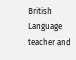British Language teacher and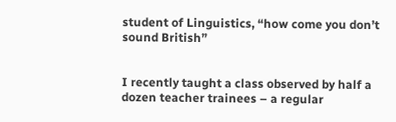student of Linguistics, “how come you don’t sound British”


I recently taught a class observed by half a dozen teacher trainees – a regular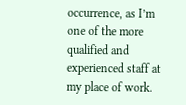occurrence, as I’m one of the more qualified and experienced staff at my place of work.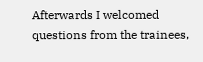Afterwards I welcomed questions from the trainees,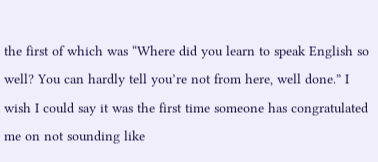the first of which was “Where did you learn to speak English so well? You can hardly tell you’re not from here, well done.” I wish I could say it was the first time someone has congratulated me on not sounding like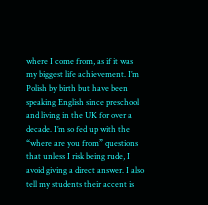where I come from, as if it was my biggest life achievement. I’m Polish by birth but have been speaking English since preschool and living in the UK for over a decade. I’m so fed up with the “where are you from” questions that unless I risk being rude, I avoid giving a direct answer. I also tell my students their accent is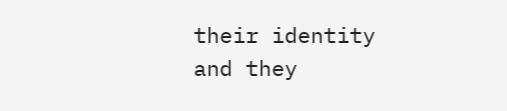their identity and they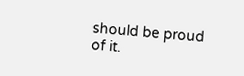should be proud of it.